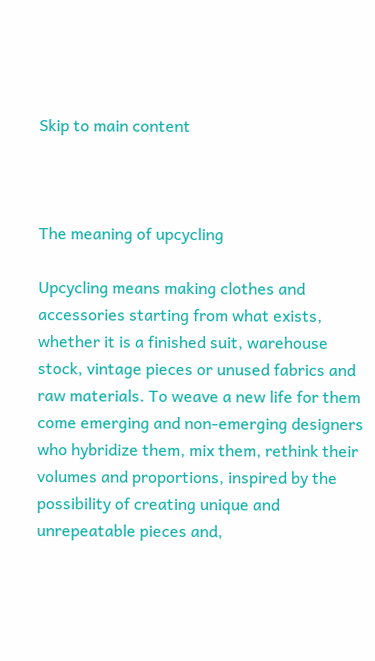Skip to main content



The meaning of upcycling

Upcycling means making clothes and accessories starting from what exists, whether it is a finished suit, warehouse stock, vintage pieces or unused fabrics and raw materials. To weave a new life for them come emerging and non-emerging designers who hybridize them, mix them, rethink their volumes and proportions, inspired by the possibility of creating unique and unrepeatable pieces and,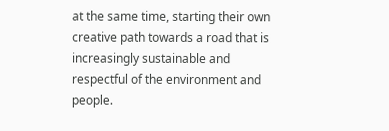at the same time, starting their own creative path towards a road that is increasingly sustainable and respectful of the environment and people.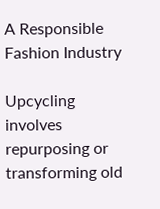A Responsible Fashion Industry

Upcycling involves repurposing or transforming old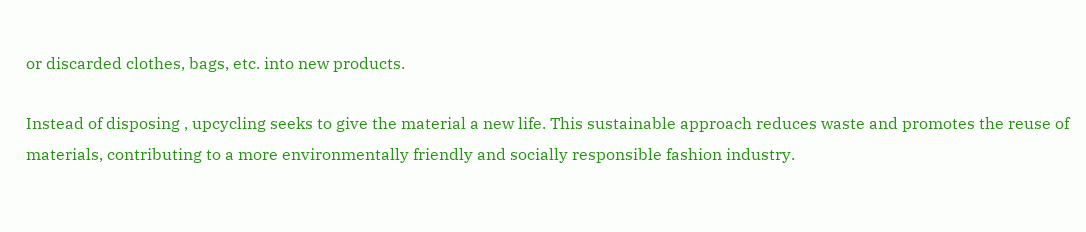or discarded clothes, bags, etc. into new products.

Instead of disposing , upcycling seeks to give the material a new life. This sustainable approach reduces waste and promotes the reuse of materials, contributing to a more environmentally friendly and socially responsible fashion industry.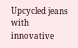Upcycled jeans with innovative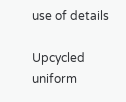use of details

Upcycled uniform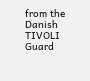from the Danish TIVOLI Guard